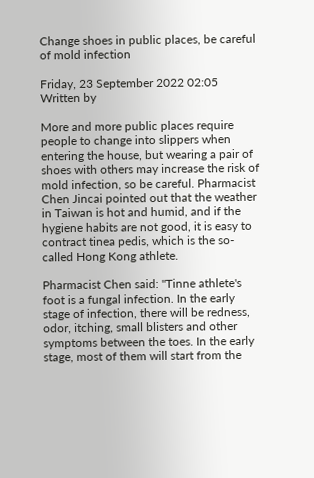Change shoes in public places, be careful of mold infection

Friday, 23 September 2022 02:05 Written by

More and more public places require people to change into slippers when entering the house, but wearing a pair of shoes with others may increase the risk of mold infection, so be careful. Pharmacist Chen Jincai pointed out that the weather in Taiwan is hot and humid, and if the hygiene habits are not good, it is easy to contract tinea pedis, which is the so-called Hong Kong athlete.

Pharmacist Chen said: "Tinne athlete's foot is a fungal infection. In the early stage of infection, there will be redness, odor, itching, small blisters and other symptoms between the toes. In the early stage, most of them will start from the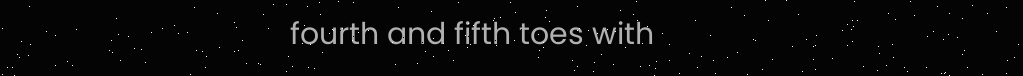fourth and fifth toes with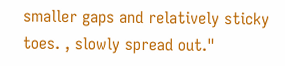smaller gaps and relatively sticky toes. , slowly spread out."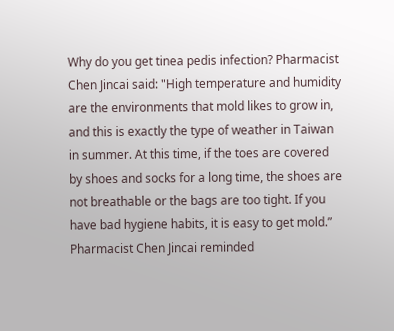Why do you get tinea pedis infection? Pharmacist Chen Jincai said: "High temperature and humidity are the environments that mold likes to grow in, and this is exactly the type of weather in Taiwan in summer. At this time, if the toes are covered by shoes and socks for a long time, the shoes are not breathable or the bags are too tight. If you have bad hygiene habits, it is easy to get mold.” Pharmacist Chen Jincai reminded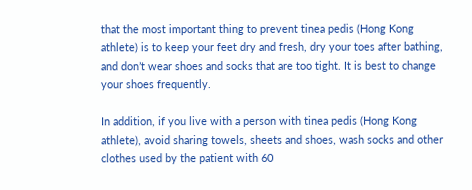that the most important thing to prevent tinea pedis (Hong Kong athlete) is to keep your feet dry and fresh, dry your toes after bathing, and don’t wear shoes and socks that are too tight. It is best to change your shoes frequently.

In addition, if you live with a person with tinea pedis (Hong Kong athlete), avoid sharing towels, sheets and shoes, wash socks and other clothes used by the patient with 60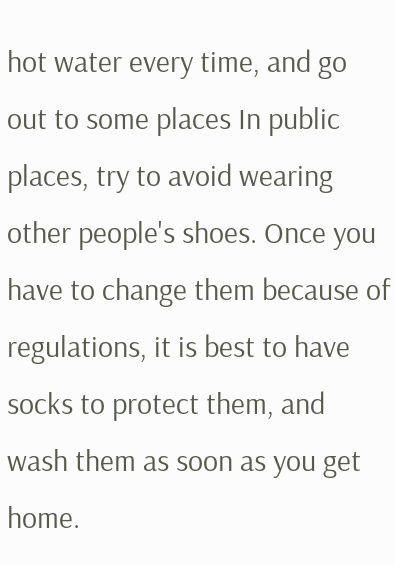hot water every time, and go out to some places In public places, try to avoid wearing other people's shoes. Once you have to change them because of regulations, it is best to have socks to protect them, and wash them as soon as you get home.